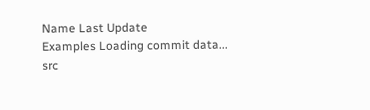Name Last Update
Examples Loading commit data...
src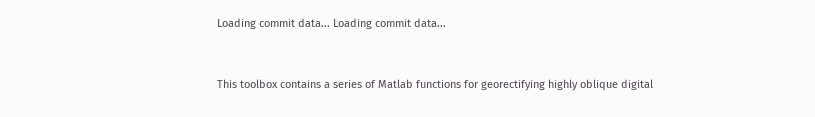Loading commit data... Loading commit data...


This toolbox contains a series of Matlab functions for georectifying highly oblique digital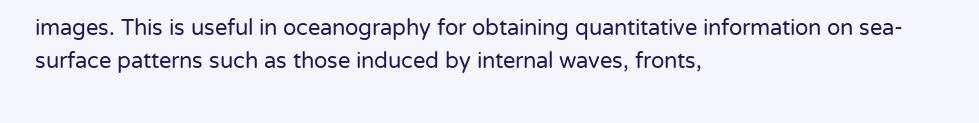images. This is useful in oceanography for obtaining quantitative information on sea-surface patterns such as those induced by internal waves, fronts,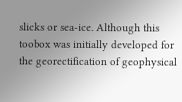slicks or sea-ice. Although this toobox was initially developed for the georectification of geophysical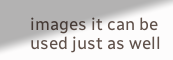images it can be used just as well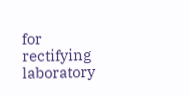for rectifying laboratory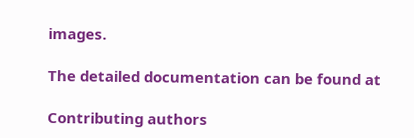images.

The detailed documentation can be found at

Contributing authors